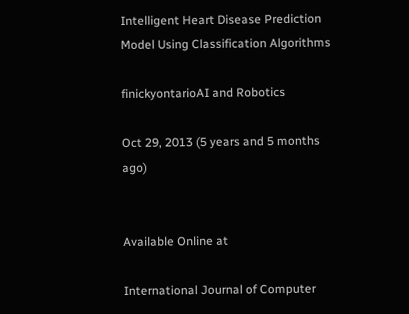Intelligent Heart Disease Prediction Model Using Classification Algorithms

finickyontarioAI and Robotics

Oct 29, 2013 (5 years and 5 months ago)


Available Online at

International Journal of Computer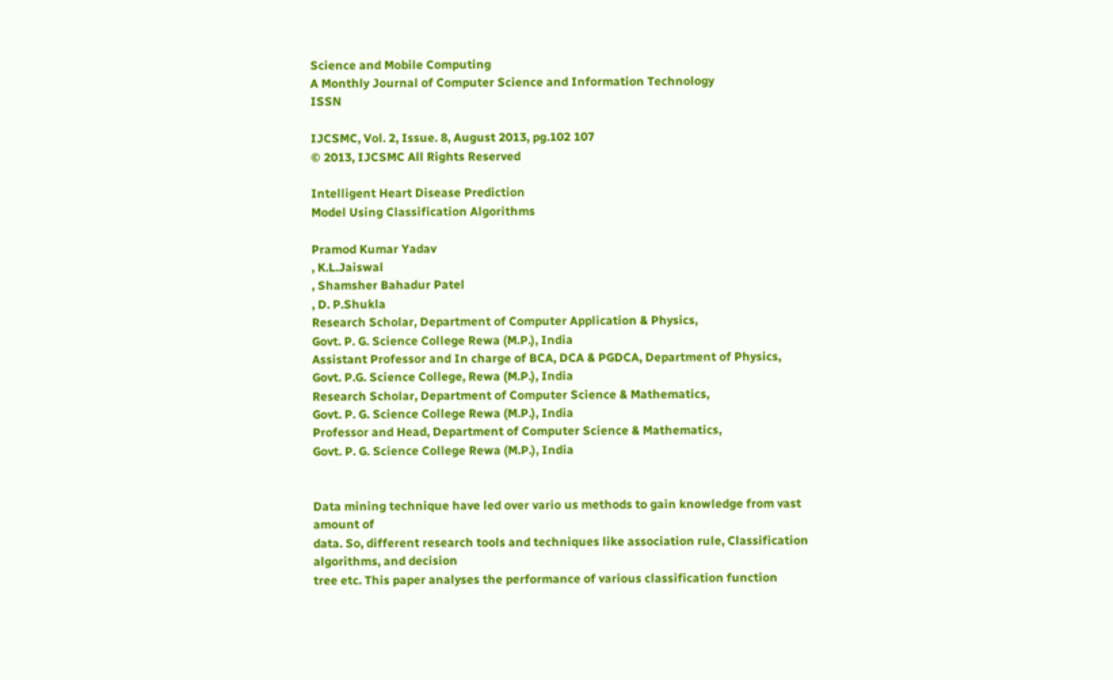Science and Mobile Computing
A Monthly Journal of Computer Science and Information Technology
ISSN

IJCSMC, Vol. 2, Issue. 8, August 2013, pg.102 107
© 2013, IJCSMC All Rights Reserved

Intelligent Heart Disease Prediction
Model Using Classification Algorithms

Pramod Kumar Yadav
, K.L.Jaiswal
, Shamsher Bahadur Patel
, D. P.Shukla
Research Scholar, Department of Computer Application & Physics,
Govt. P. G. Science College Rewa (M.P.), India
Assistant Professor and In charge of BCA, DCA & PGDCA, Department of Physics,
Govt. P.G. Science College, Rewa (M.P.), India
Research Scholar, Department of Computer Science & Mathematics,
Govt. P. G. Science College Rewa (M.P.), India
Professor and Head, Department of Computer Science & Mathematics,
Govt. P. G. Science College Rewa (M.P.), India


Data mining technique have led over vario us methods to gain knowledge from vast amount of
data. So, different research tools and techniques like association rule, Classification algorithms, and decision
tree etc. This paper analyses the performance of various classification function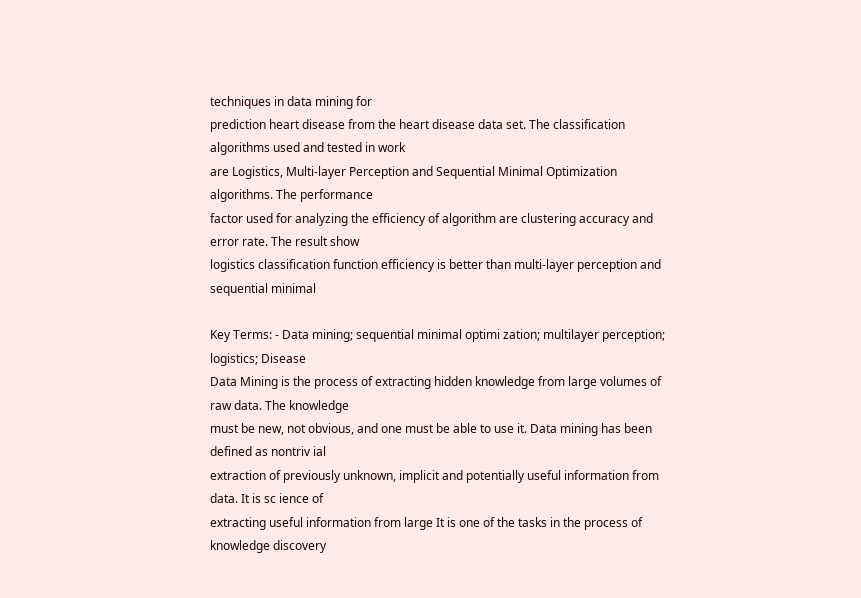techniques in data mining for
prediction heart disease from the heart disease data set. The classification algorithms used and tested in work
are Logistics, Multi-layer Perception and Sequential Minimal Optimization algorithms. The performance
factor used for analyzing the efficiency of algorithm are clustering accuracy and error rate. The result show
logistics classification function efficiency is better than multi-layer perception and sequential minimal

Key Terms: - Data mining; sequential minimal optimi zation; multilayer perception; logistics; Disease
Data Mining is the process of extracting hidden knowledge from large volumes of raw data. The knowledge
must be new, not obvious, and one must be able to use it. Data mining has been defined as nontriv ial
extraction of previously unknown, implicit and potentially useful information from data. It is sc ience of
extracting useful information from large It is one of the tasks in the process of knowledge discovery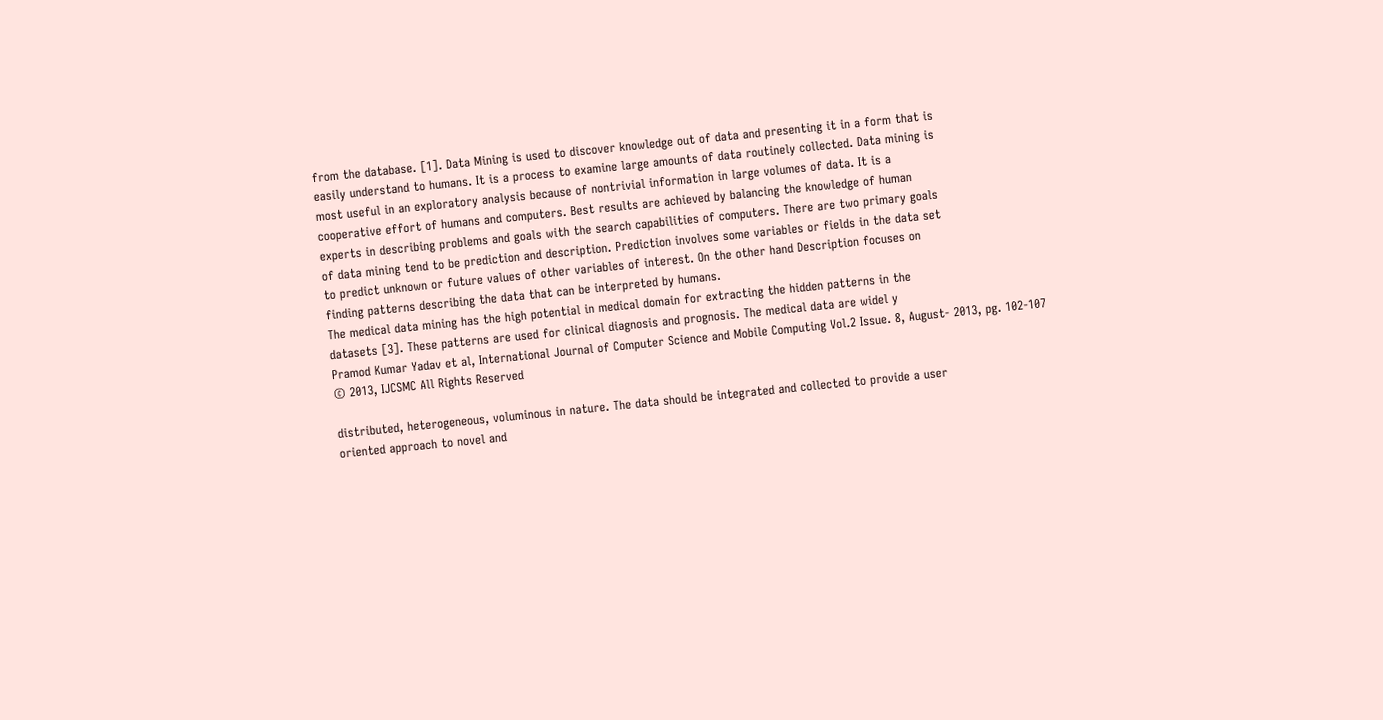from the database. [1]. Data Mining is used to discover knowledge out of data and presenting it in a form that is
easily understand to humans. It is a process to examine large amounts of data routinely collected. Data mining is
most useful in an exploratory analysis because of nontrivial information in large volumes of data. It is a
cooperative effort of humans and computers. Best results are achieved by balancing the knowledge of human
experts in describing problems and goals with the search capabilities of computers. There are two primary goals
of data mining tend to be prediction and description. Prediction involves some variables or fields in the data set
to predict unknown or future values of other variables of interest. On the other hand Description focuses on
finding patterns describing the data that can be interpreted by humans.
The medical data mining has the high potential in medical domain for extracting the hidden patterns in the
datasets [3]. These patterns are used for clinical diagnosis and prognosis. The medical data are widel y
Pramod Kumar Yadav et al, International Journal of Computer Science and Mobile Computing Vol.2 Issue. 8, August- 2013, pg. 102-107
© 2013, IJCSMC All Rights Reserved

distributed, heterogeneous, voluminous in nature. The data should be integrated and collected to provide a user
oriented approach to novel and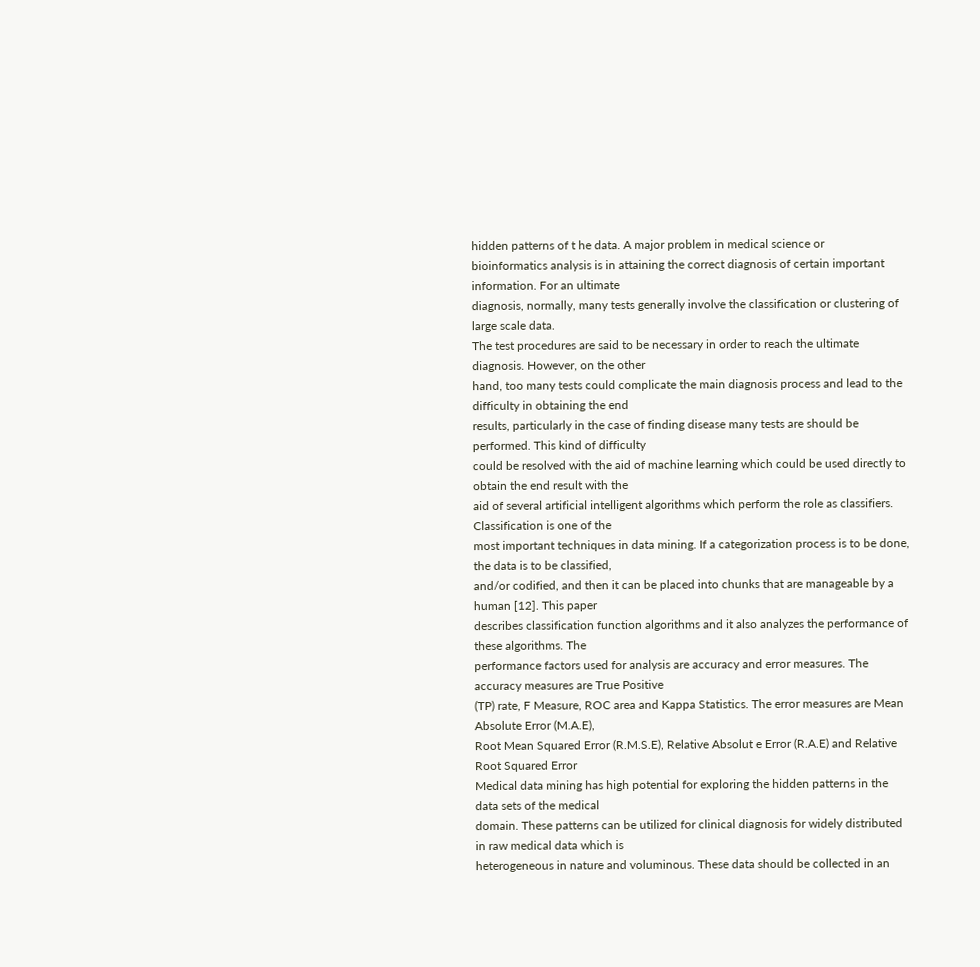hidden patterns of t he data. A major problem in medical science or
bioinformatics analysis is in attaining the correct diagnosis of certain important information. For an ultimate
diagnosis, normally, many tests generally involve the classification or clustering of large scale data.
The test procedures are said to be necessary in order to reach the ultimate diagnosis. However, on the other
hand, too many tests could complicate the main diagnosis process and lead to the difficulty in obtaining the end
results, particularly in the case of finding disease many tests are should be performed. This kind of difficulty
could be resolved with the aid of machine learning which could be used directly to obtain the end result with the
aid of several artificial intelligent algorithms which perform the role as classifiers. Classification is one of the
most important techniques in data mining. If a categorization process is to be done, the data is to be classified,
and/or codified, and then it can be placed into chunks that are manageable by a human [12]. This paper
describes classification function algorithms and it also analyzes the performance of these algorithms. The
performance factors used for analysis are accuracy and error measures. The accuracy measures are True Positive
(TP) rate, F Measure, ROC area and Kappa Statistics. The error measures are Mean Absolute Error (M.A.E),
Root Mean Squared Error (R.M.S.E), Relative Absolut e Error (R.A.E) and Relative Root Squared Error
Medical data mining has high potential for exploring the hidden patterns in the data sets of the medical
domain. These patterns can be utilized for clinical diagnosis for widely distributed in raw medical data which is
heterogeneous in nature and voluminous. These data should be collected in an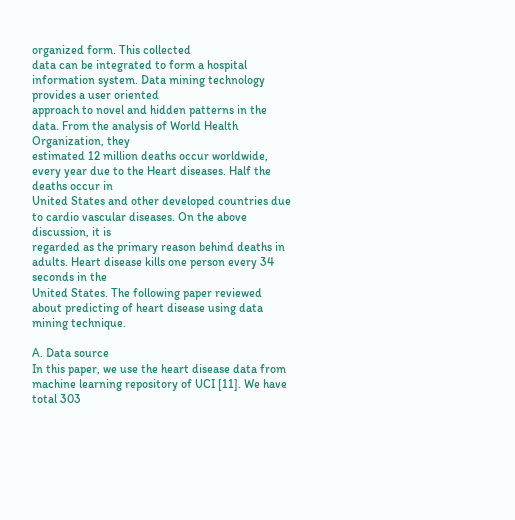organized form. This collected
data can be integrated to form a hospital information system. Data mining technology provides a user oriented
approach to novel and hidden patterns in the data. From the analysis of World Health Organization, they
estimated 12 million deaths occur worldwide, every year due to the Heart diseases. Half the deaths occur in
United States and other developed countries due to cardio vascular diseases. On the above discussion, it is
regarded as the primary reason behind deaths in adults. Heart disease kills one person every 34 seconds in the
United States. The following paper reviewed about predicting of heart disease using data mining technique.

A. Data source
In this paper, we use the heart disease data from machine learning repository of UCI [11]. We have total 303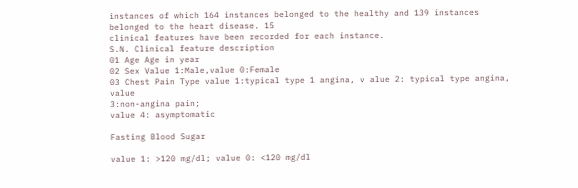instances of which 164 instances belonged to the healthy and 139 instances belonged to the heart disease. 15
clinical features have been recorded for each instance.
S.N. Clinical feature description
01 Age Age in year
02 Sex Value 1:Male,value 0:Female
03 Chest Pain Type value 1:typical type 1 angina, v alue 2: typical type angina, value
3:non-angina pain;
value 4: asymptomatic

Fasting Blood Sugar

value 1: >120 mg/dl; value 0: <120 mg/dl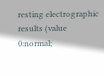resting electrographic results (value 0:normal;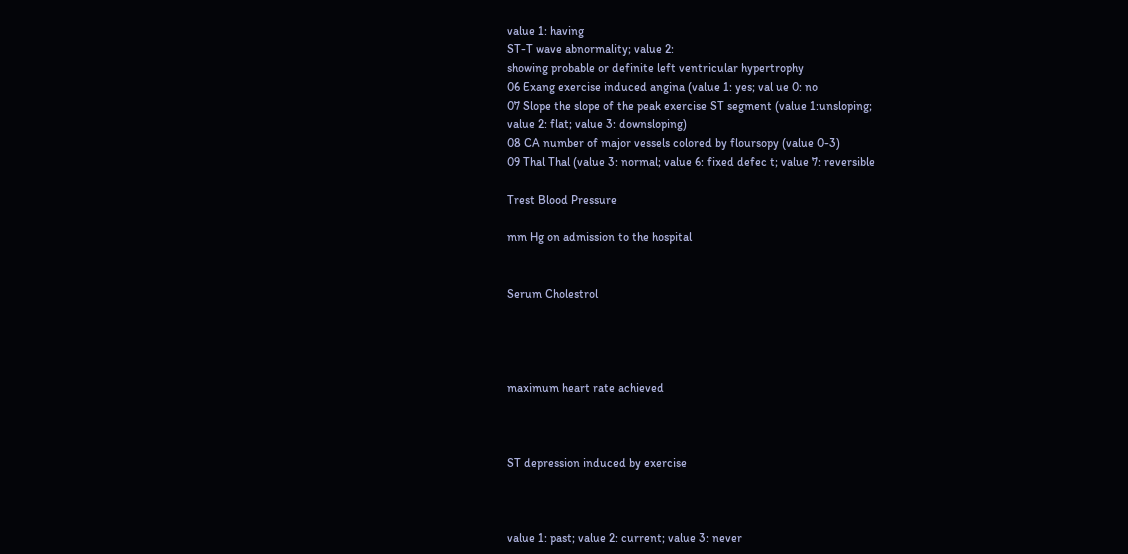value 1: having
ST-T wave abnormality; value 2:
showing probable or definite left ventricular hypertrophy
06 Exang exercise induced angina (value 1: yes; val ue 0: no
07 Slope the slope of the peak exercise ST segment (value 1:unsloping;
value 2: flat; value 3: downsloping)
08 CA number of major vessels colored by floursopy (value 0-3)
09 Thal Thal (value 3: normal; value 6: fixed defec t; value 7: reversible

Trest Blood Pressure

mm Hg on admission to the hospital


Serum Cholestrol




maximum heart rate achieved



ST depression induced by exercise



value 1: past; value 2: current; value 3: never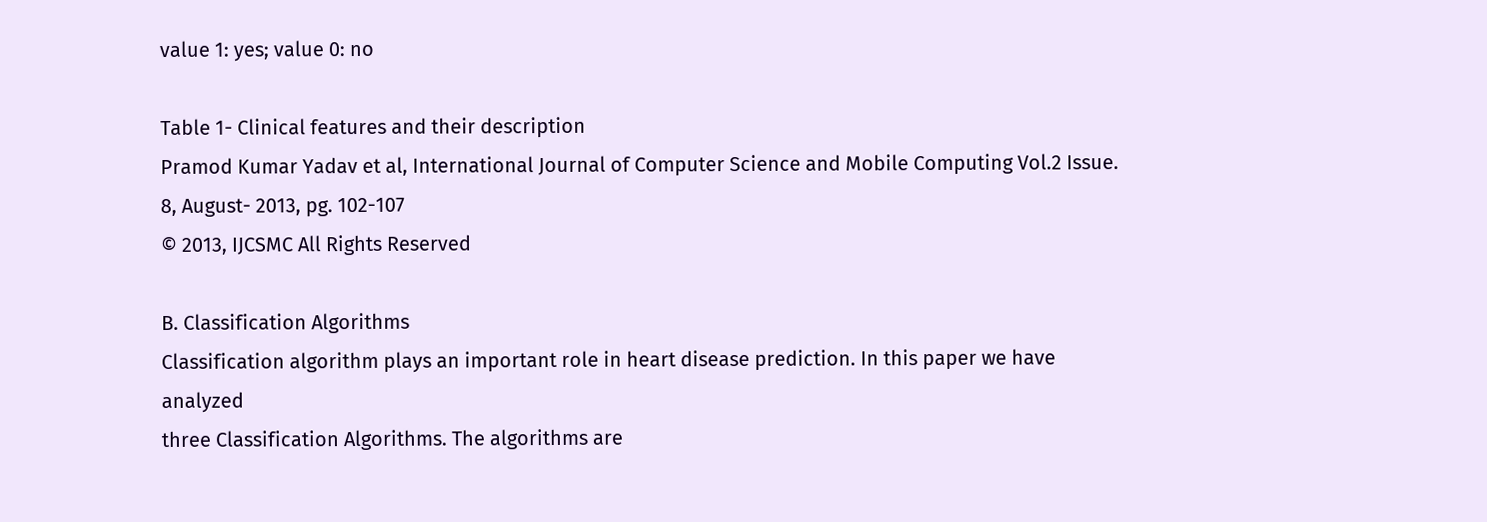value 1: yes; value 0: no

Table 1- Clinical features and their description
Pramod Kumar Yadav et al, International Journal of Computer Science and Mobile Computing Vol.2 Issue. 8, August- 2013, pg. 102-107
© 2013, IJCSMC All Rights Reserved

B. Classification Algorithms
Classification algorithm plays an important role in heart disease prediction. In this paper we have analyzed
three Classification Algorithms. The algorithms are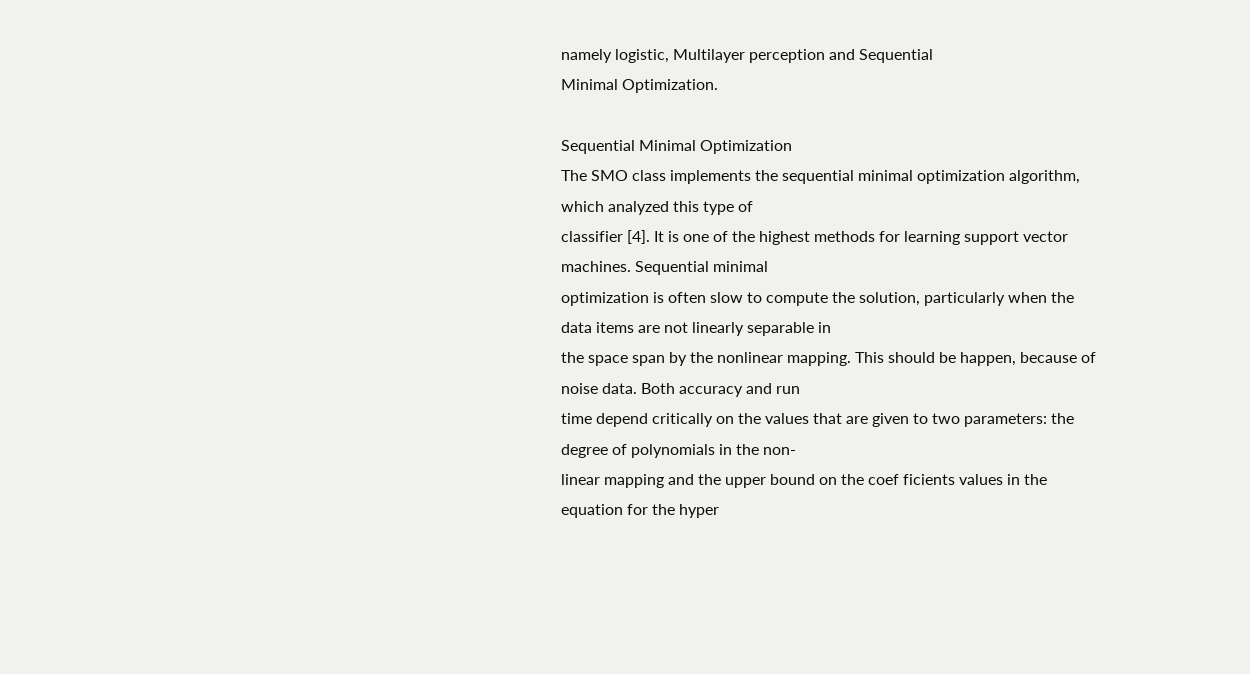namely logistic, Multilayer perception and Sequential
Minimal Optimization.

Sequential Minimal Optimization
The SMO class implements the sequential minimal optimization algorithm, which analyzed this type of
classifier [4]. It is one of the highest methods for learning support vector machines. Sequential minimal
optimization is often slow to compute the solution, particularly when the data items are not linearly separable in
the space span by the nonlinear mapping. This should be happen, because of noise data. Both accuracy and run
time depend critically on the values that are given to two parameters: the degree of polynomials in the non-
linear mapping and the upper bound on the coef ficients values in the equation for the hyper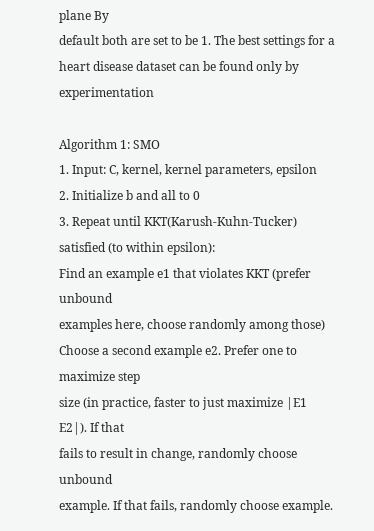plane By
default both are set to be 1. The best settings for a heart disease dataset can be found only by experimentation

Algorithm 1: SMO
1. Input: C, kernel, kernel parameters, epsilon
2. Initialize b and all to 0
3. Repeat until KKT(Karush-Kuhn-Tucker) satisfied (to within epsilon):
Find an example e1 that violates KKT (prefer unbound
examples here, choose randomly among those)
Choose a second example e2. Prefer one to maximize step
size (in practice, faster to just maximize |E1 E2|). If that
fails to result in change, randomly choose unbound
example. If that fails, randomly choose example.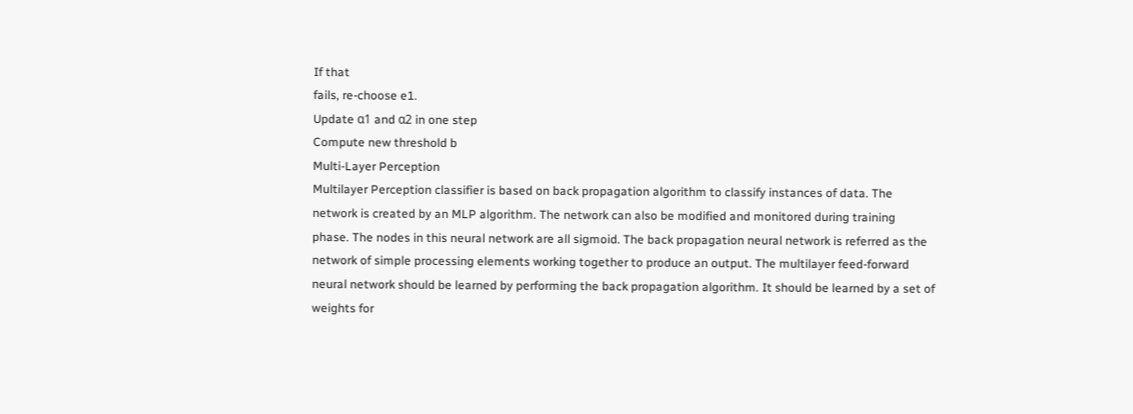If that
fails, re-choose e1.
Update α1 and α2 in one step
Compute new threshold b
Multi-Layer Perception
Multilayer Perception classifier is based on back propagation algorithm to classify instances of data. The
network is created by an MLP algorithm. The network can also be modified and monitored during training
phase. The nodes in this neural network are all sigmoid. The back propagation neural network is referred as the
network of simple processing elements working together to produce an output. The multilayer feed-forward
neural network should be learned by performing the back propagation algorithm. It should be learned by a set of
weights for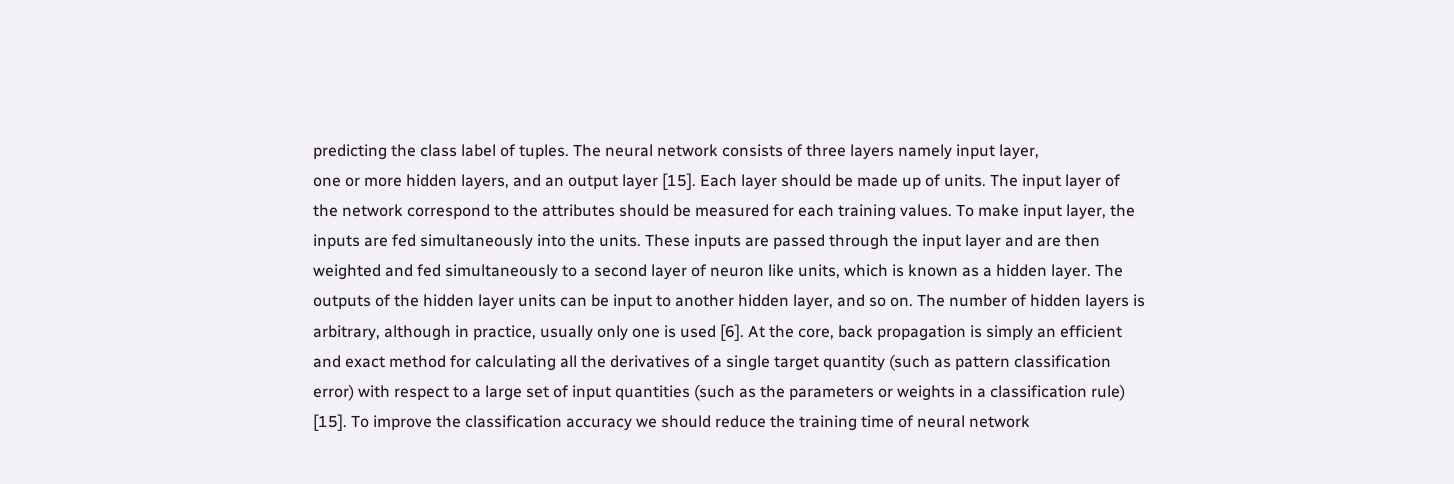predicting the class label of tuples. The neural network consists of three layers namely input layer,
one or more hidden layers, and an output layer [15]. Each layer should be made up of units. The input layer of
the network correspond to the attributes should be measured for each training values. To make input layer, the
inputs are fed simultaneously into the units. These inputs are passed through the input layer and are then
weighted and fed simultaneously to a second layer of neuron like units, which is known as a hidden layer. The
outputs of the hidden layer units can be input to another hidden layer, and so on. The number of hidden layers is
arbitrary, although in practice, usually only one is used [6]. At the core, back propagation is simply an efficient
and exact method for calculating all the derivatives of a single target quantity (such as pattern classification
error) with respect to a large set of input quantities (such as the parameters or weights in a classification rule)
[15]. To improve the classification accuracy we should reduce the training time of neural network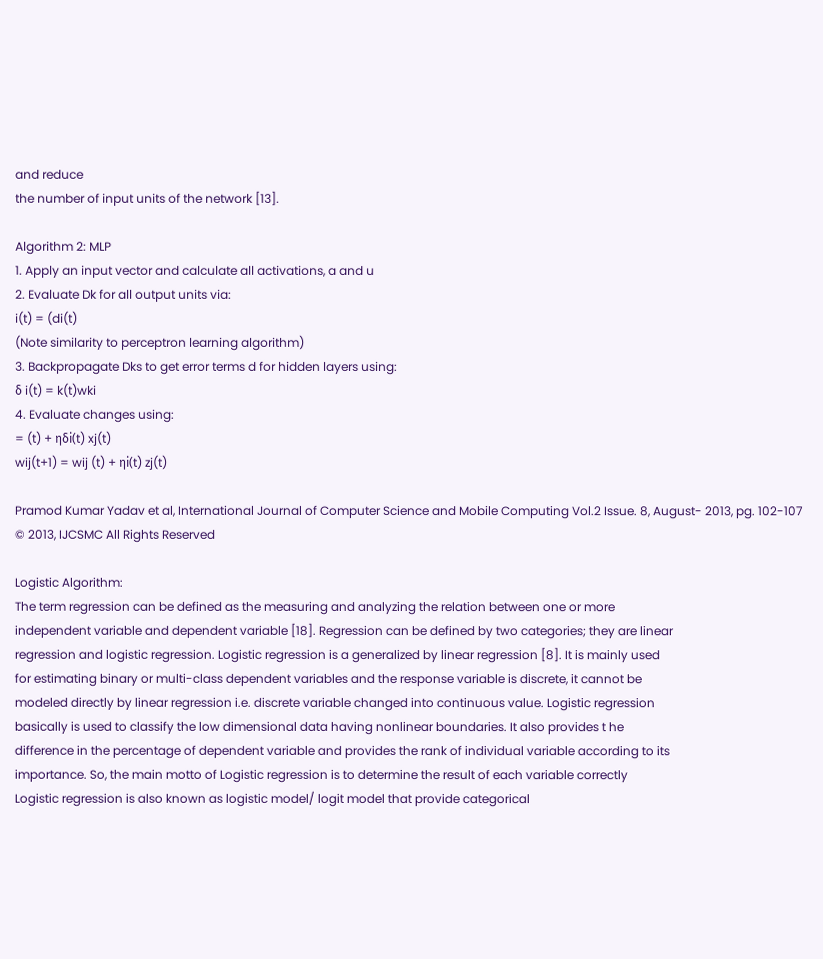and reduce
the number of input units of the network [13].

Algorithm 2: MLP
1. Apply an input vector and calculate all activations, a and u
2. Evaluate Dk for all output units via:
i(t) = (di(t)
(Note similarity to perceptron learning algorithm)
3. Backpropagate Dks to get error terms d for hidden layers using:
δ i(t) = k(t)wki
4. Evaluate changes using:
= (t) + ηδi(t) xj(t)
wij(t+1) = wij (t) + ηi(t) zj(t)

Pramod Kumar Yadav et al, International Journal of Computer Science and Mobile Computing Vol.2 Issue. 8, August- 2013, pg. 102-107
© 2013, IJCSMC All Rights Reserved

Logistic Algorithm:
The term regression can be defined as the measuring and analyzing the relation between one or more
independent variable and dependent variable [18]. Regression can be defined by two categories; they are linear
regression and logistic regression. Logistic regression is a generalized by linear regression [8]. It is mainly used
for estimating binary or multi-class dependent variables and the response variable is discrete, it cannot be
modeled directly by linear regression i.e. discrete variable changed into continuous value. Logistic regression
basically is used to classify the low dimensional data having nonlinear boundaries. It also provides t he
difference in the percentage of dependent variable and provides the rank of individual variable according to its
importance. So, the main motto of Logistic regression is to determine the result of each variable correctly
Logistic regression is also known as logistic model/ logit model that provide categorical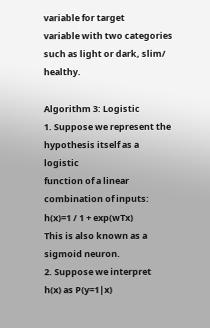variable for target
variable with two categories such as light or dark, slim/ healthy.

Algorithm 3: Logistic
1. Suppose we represent the hypothesis itself as a logistic
function of a linear combination of inputs:
h(x)=1 / 1 + exp(wTx)
This is also known as a sigmoid neuron.
2. Suppose we interpret
h(x) as P(y=1|x)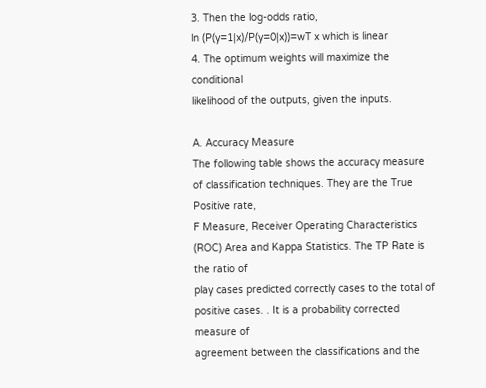3. Then the log-odds ratio,
ln (P(y=1|x)/P(y=0|x))=wT x which is linear
4. The optimum weights will maximize the conditional
likelihood of the outputs, given the inputs.

A. Accuracy Measure
The following table shows the accuracy measure of classification techniques. They are the True Positive rate,
F Measure, Receiver Operating Characteristics (ROC) Area and Kappa Statistics. The TP Rate is the ratio of
play cases predicted correctly cases to the total of positive cases. . It is a probability corrected measure of
agreement between the classifications and the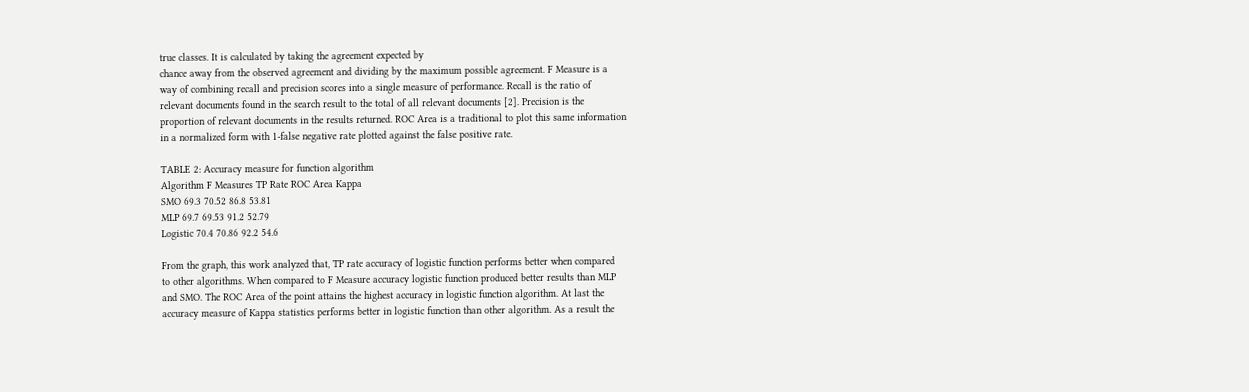true classes. It is calculated by taking the agreement expected by
chance away from the observed agreement and dividing by the maximum possible agreement. F Measure is a
way of combining recall and precision scores into a single measure of performance. Recall is the ratio of
relevant documents found in the search result to the total of all relevant documents [2]. Precision is the
proportion of relevant documents in the results returned. ROC Area is a traditional to plot this same information
in a normalized form with 1-false negative rate plotted against the false positive rate.

TABLE 2: Accuracy measure for function algorithm
Algorithm F Measures TP Rate ROC Area Kappa
SMO 69.3 70.52 86.8 53.81
MLP 69.7 69.53 91.2 52.79
Logistic 70.4 70.86 92.2 54.6

From the graph, this work analyzed that, TP rate accuracy of logistic function performs better when compared
to other algorithms. When compared to F Measure accuracy logistic function produced better results than MLP
and SMO. The ROC Area of the point attains the highest accuracy in logistic function algorithm. At last the
accuracy measure of Kappa statistics performs better in logistic function than other algorithm. As a result the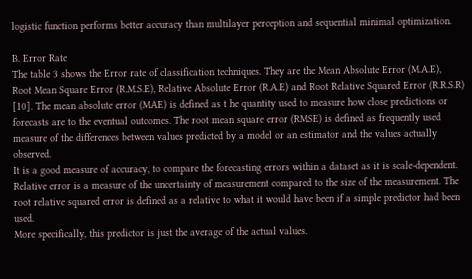logistic function performs better accuracy than multilayer perception and sequential minimal optimization.

B. Error Rate
The table 3 shows the Error rate of classification techniques. They are the Mean Absolute Error (M.A.E),
Root Mean Square Error (R.M.S.E), Relative Absolute Error (R.A.E) and Root Relative Squared Error (R.R.S.R)
[10]. The mean absolute error (MAE) is defined as t he quantity used to measure how close predictions or
forecasts are to the eventual outcomes. The root mean square error (RMSE) is defined as frequently used
measure of the differences between values predicted by a model or an estimator and the values actually observed.
It is a good measure of accuracy, to compare the forecasting errors within a dataset as it is scale-dependent.
Relative error is a measure of the uncertainty of measurement compared to the size of the measurement. The
root relative squared error is defined as a relative to what it would have been if a simple predictor had been used.
More specifically, this predictor is just the average of the actual values.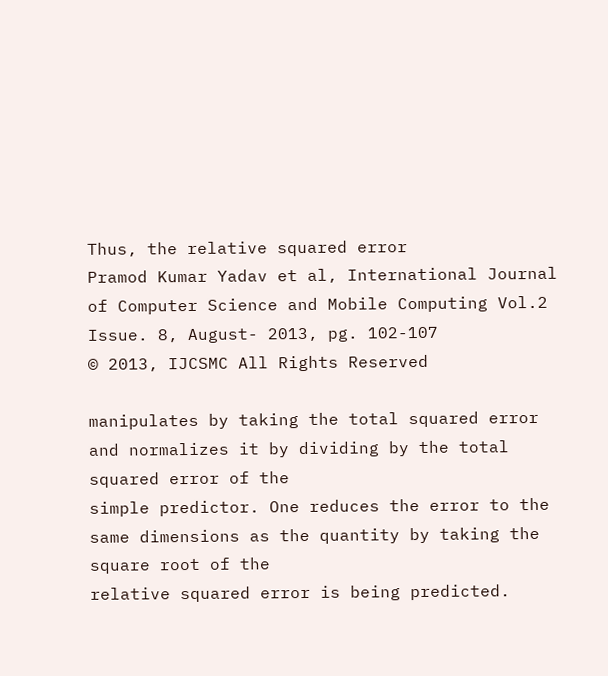Thus, the relative squared error
Pramod Kumar Yadav et al, International Journal of Computer Science and Mobile Computing Vol.2 Issue. 8, August- 2013, pg. 102-107
© 2013, IJCSMC All Rights Reserved

manipulates by taking the total squared error and normalizes it by dividing by the total squared error of the
simple predictor. One reduces the error to the same dimensions as the quantity by taking the square root of the
relative squared error is being predicted.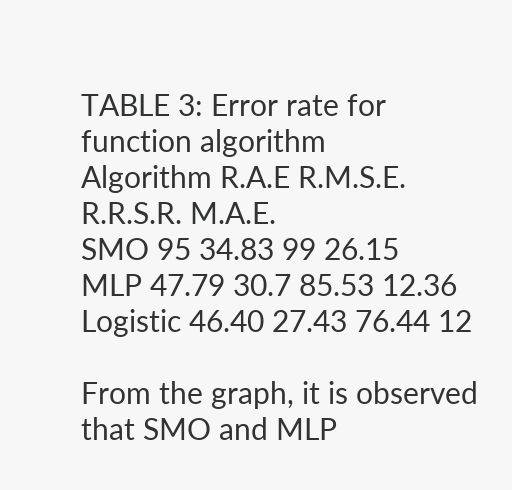TABLE 3: Error rate for function algorithm
Algorithm R.A.E R.M.S.E. R.R.S.R. M.A.E.
SMO 95 34.83 99 26.15
MLP 47.79 30.7 85.53 12.36
Logistic 46.40 27.43 76.44 12

From the graph, it is observed that SMO and MLP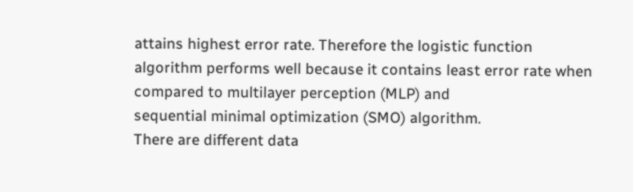attains highest error rate. Therefore the logistic function
algorithm performs well because it contains least error rate when compared to multilayer perception (MLP) and
sequential minimal optimization (SMO) algorithm.
There are different data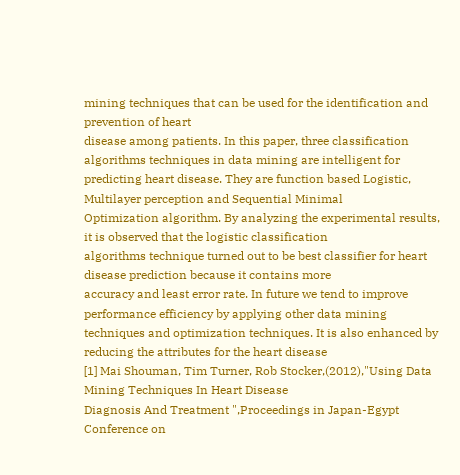mining techniques that can be used for the identification and prevention of heart
disease among patients. In this paper, three classification algorithms techniques in data mining are intelligent for
predicting heart disease. They are function based Logistic, Multilayer perception and Sequential Minimal
Optimization algorithm. By analyzing the experimental results, it is observed that the logistic classification
algorithms technique turned out to be best classifier for heart disease prediction because it contains more
accuracy and least error rate. In future we tend to improve performance efficiency by applying other data mining
techniques and optimization techniques. It is also enhanced by reducing the attributes for the heart disease
[1] Mai Shouman, Tim Turner, Rob Stocker,(2012),"Using Data Mining Techniques In Heart Disease
Diagnosis And Treatment ",Proceedings in Japan-Egypt Conference on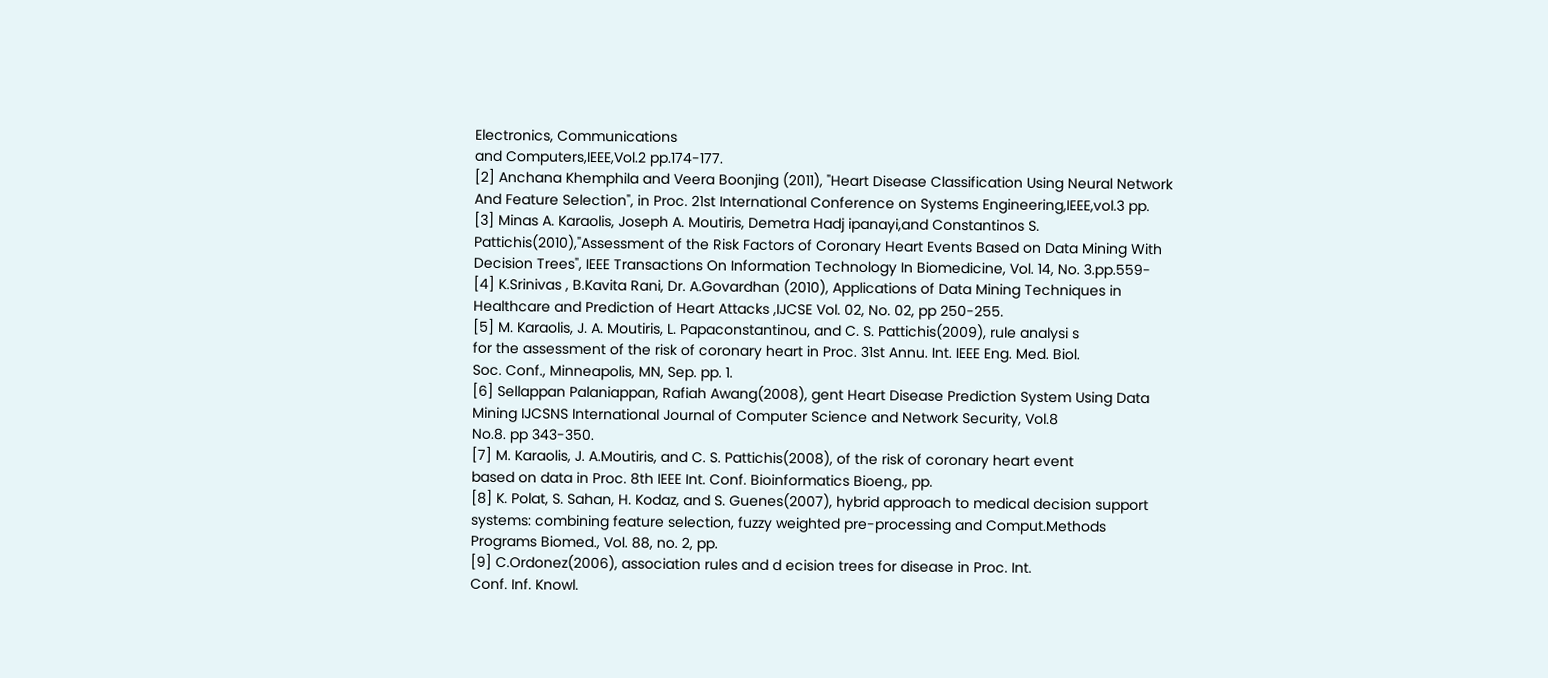Electronics, Communications
and Computers,IEEE,Vol.2 pp.174-177.
[2] Anchana Khemphila and Veera Boonjing (2011), "Heart Disease Classification Using Neural Network
And Feature Selection", in Proc. 21st International Conference on Systems Engineering,IEEE,vol.3 pp.
[3] Minas A. Karaolis, Joseph A. Moutiris, Demetra Hadj ipanayi,and Constantinos S.
Pattichis(2010),"Assessment of the Risk Factors of Coronary Heart Events Based on Data Mining With
Decision Trees", IEEE Transactions On Information Technology In Biomedicine, Vol. 14, No. 3.pp.559-
[4] K.Srinivas , B.Kavita Rani, Dr. A.Govardhan (2010), Applications of Data Mining Techniques in
Healthcare and Prediction of Heart Attacks ,IJCSE Vol. 02, No. 02, pp 250-255.
[5] M. Karaolis, J. A. Moutiris, L. Papaconstantinou, and C. S. Pattichis(2009), rule analysi s
for the assessment of the risk of coronary heart in Proc. 31st Annu. Int. IEEE Eng. Med. Biol.
Soc. Conf., Minneapolis, MN, Sep. pp. 1.
[6] Sellappan Palaniappan, Rafiah Awang(2008), gent Heart Disease Prediction System Using Data
Mining IJCSNS International Journal of Computer Science and Network Security, Vol.8
No.8. pp 343-350.
[7] M. Karaolis, J. A.Moutiris, and C. S. Pattichis(2008), of the risk of coronary heart event
based on data in Proc. 8th IEEE Int. Conf. Bioinformatics Bioeng., pp.
[8] K. Polat, S. Sahan, H. Kodaz, and S. Guenes(2007), hybrid approach to medical decision support
systems: combining feature selection, fuzzy weighted pre-processing and Comput.Methods
Programs Biomed., Vol. 88, no. 2, pp.
[9] C.Ordonez(2006), association rules and d ecision trees for disease in Proc. Int.
Conf. Inf. Knowl.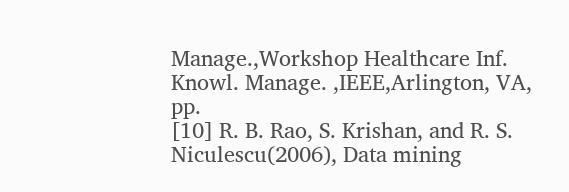Manage.,Workshop Healthcare Inf. Knowl. Manage. ,IEEE,Arlington, VA, pp.
[10] R. B. Rao, S. Krishan, and R. S. Niculescu(2006), Data mining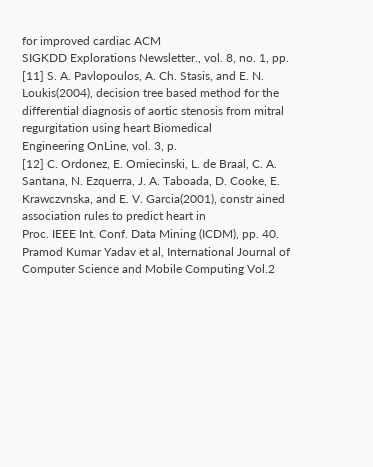for improved cardiac ACM
SIGKDD Explorations Newsletter., vol. 8, no. 1, pp.
[11] S. A. Pavlopoulos, A. Ch. Stasis, and E. N. Loukis(2004), decision tree based method for the
differential diagnosis of aortic stenosis from mitral regurgitation using heart Biomedical
Engineering OnLine, vol. 3, p.
[12] C. Ordonez, E. Omiecinski, L. de Braal, C. A. Santana, N. Ezquerra, J. A. Taboada, D. Cooke, E.
Krawczvnska, and E. V. Garcia(2001), constr ained association rules to predict heart in
Proc. IEEE Int. Conf. Data Mining (ICDM), pp. 40.
Pramod Kumar Yadav et al, International Journal of Computer Science and Mobile Computing Vol.2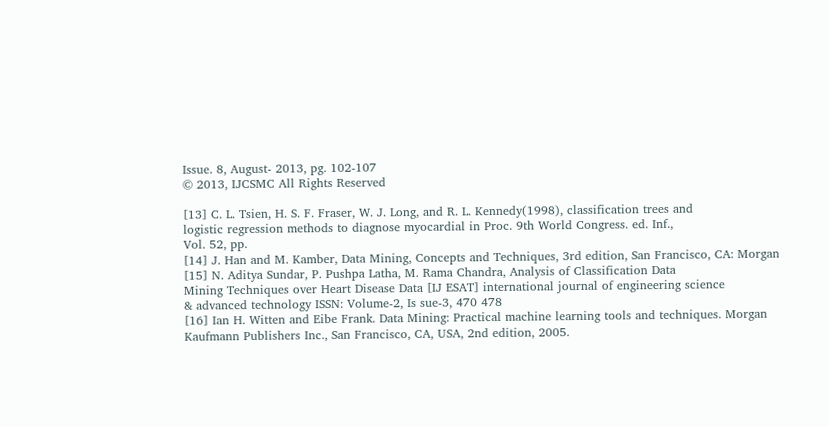Issue. 8, August- 2013, pg. 102-107
© 2013, IJCSMC All Rights Reserved

[13] C. L. Tsien, H. S. F. Fraser, W. J. Long, and R. L. Kennedy(1998), classification trees and
logistic regression methods to diagnose myocardial in Proc. 9th World Congress. ed. Inf.,
Vol. 52, pp.
[14] J. Han and M. Kamber, Data Mining, Concepts and Techniques, 3rd edition, San Francisco, CA: Morgan
[15] N. Aditya Sundar, P. Pushpa Latha, M. Rama Chandra, Analysis of Classification Data
Mining Techniques over Heart Disease Data [IJ ESAT] international journal of engineering science
& advanced technology ISSN: Volume-2, Is sue-3, 470 478
[16] Ian H. Witten and Eibe Frank. Data Mining: Practical machine learning tools and techniques. Morgan
Kaufmann Publishers Inc., San Francisco, CA, USA, 2nd edition, 2005.